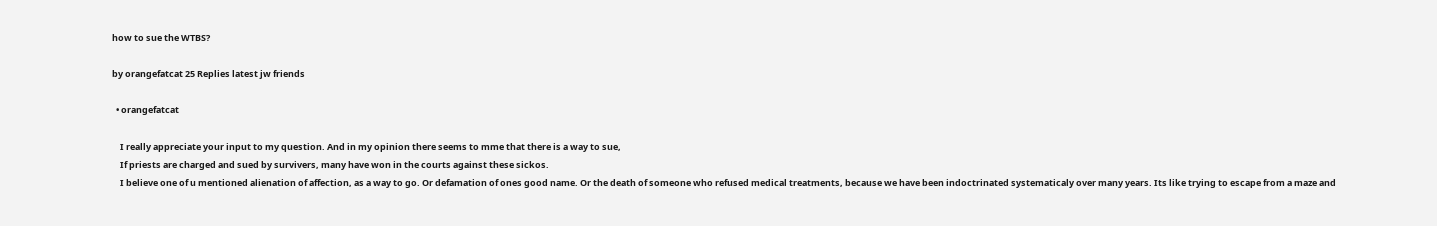how to sue the WTBS?

by orangefatcat 25 Replies latest jw friends

  • orangefatcat

    I really appreciate your input to my question. And in my opinion there seems to mme that there is a way to sue,
    If priests are charged and sued by survivers, many have won in the courts against these sickos.
    I believe one of u mentioned alienation of affection, as a way to go. Or defamation of ones good name. Or the death of someone who refused medical treatments, because we have been indoctrinated systematicaly over many years. Its like trying to escape from a maze and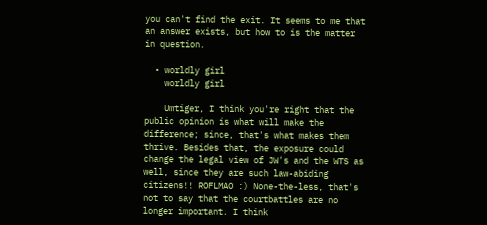you can't find the exit. It seems to me that an answer exists, but how to is the matter in question.

  • worldly girl
    worldly girl

    Umtiger, I think you're right that the public opinion is what will make the difference; since, that's what makes them thrive. Besides that, the exposure could change the legal view of JW's and the WTS as well, since they are such law-abiding citizens!! ROFLMAO :) None-the-less, that's not to say that the courtbattles are no longer important. I think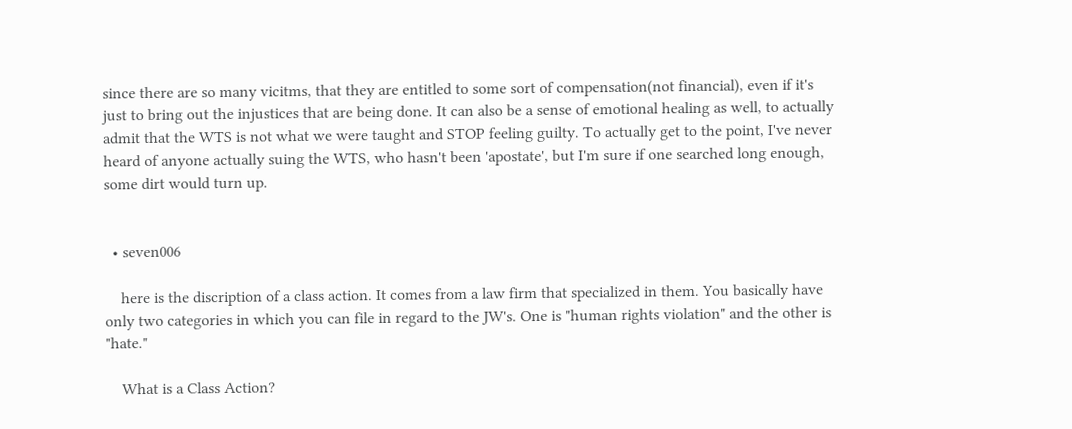since there are so many vicitms, that they are entitled to some sort of compensation(not financial), even if it's just to bring out the injustices that are being done. It can also be a sense of emotional healing as well, to actually admit that the WTS is not what we were taught and STOP feeling guilty. To actually get to the point, I've never heard of anyone actually suing the WTS, who hasn't been 'apostate', but I'm sure if one searched long enough, some dirt would turn up.


  • seven006

    here is the discription of a class action. It comes from a law firm that specialized in them. You basically have only two categories in which you can file in regard to the JW's. One is "human rights violation" and the other is "hate."

    What is a Class Action?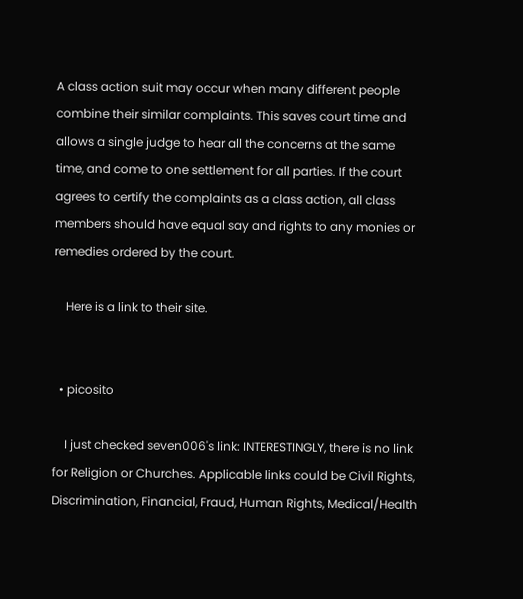A class action suit may occur when many different people combine their similar complaints. This saves court time and allows a single judge to hear all the concerns at the same time, and come to one settlement for all parties. If the court agrees to certify the complaints as a class action, all class members should have equal say and rights to any monies or remedies ordered by the court.

    Here is a link to their site.


  • picosito

    I just checked seven006's link: INTERESTINGLY, there is no link for Religion or Churches. Applicable links could be Civil Rights, Discrimination, Financial, Fraud, Human Rights, Medical/Health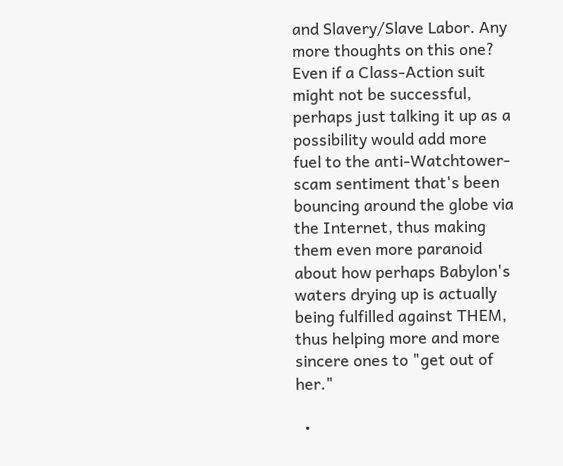and Slavery/Slave Labor. Any more thoughts on this one? Even if a Class-Action suit might not be successful, perhaps just talking it up as a possibility would add more fuel to the anti-Watchtower-scam sentiment that's been bouncing around the globe via the Internet, thus making them even more paranoid about how perhaps Babylon's waters drying up is actually being fulfilled against THEM, thus helping more and more sincere ones to "get out of her."

  •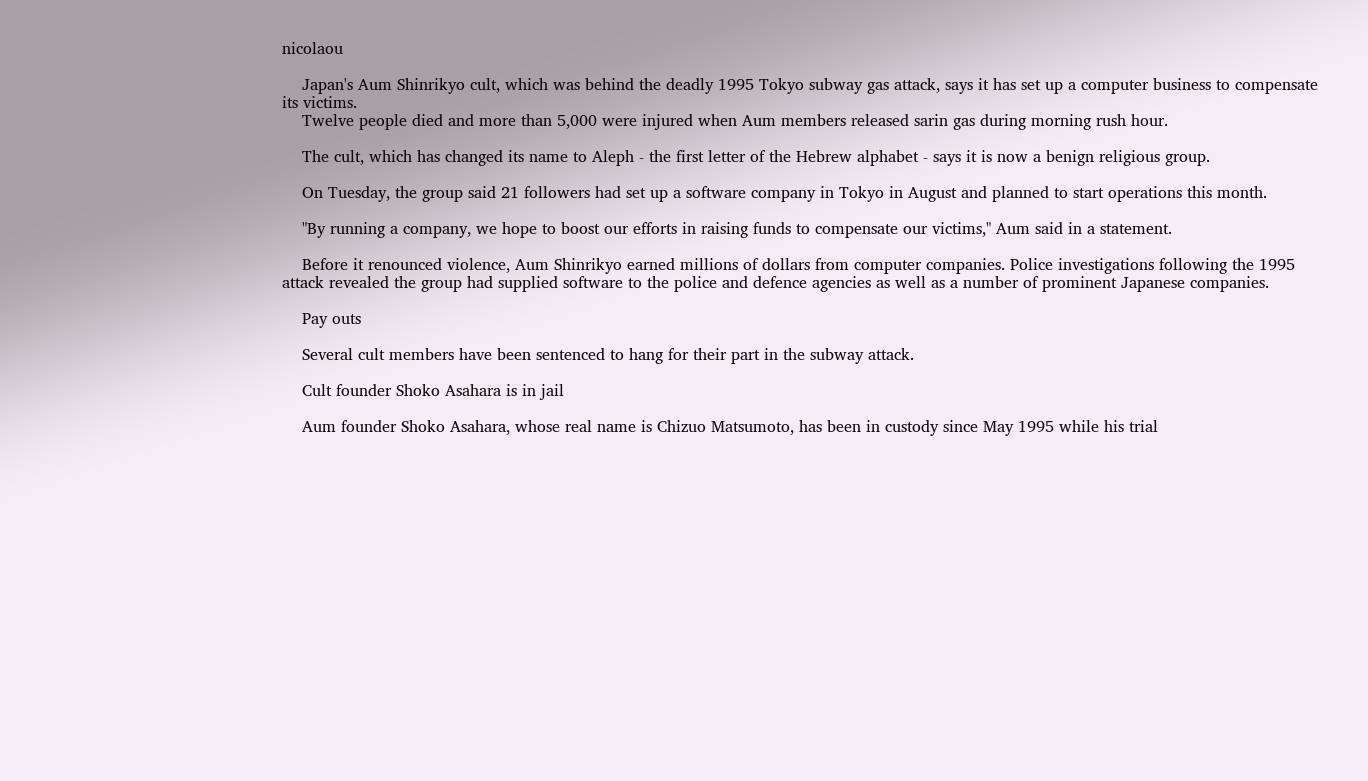nicolaou

    Japan's Aum Shinrikyo cult, which was behind the deadly 1995 Tokyo subway gas attack, says it has set up a computer business to compensate its victims.
    Twelve people died and more than 5,000 were injured when Aum members released sarin gas during morning rush hour.

    The cult, which has changed its name to Aleph - the first letter of the Hebrew alphabet - says it is now a benign religious group.

    On Tuesday, the group said 21 followers had set up a software company in Tokyo in August and planned to start operations this month.

    "By running a company, we hope to boost our efforts in raising funds to compensate our victims," Aum said in a statement.

    Before it renounced violence, Aum Shinrikyo earned millions of dollars from computer companies. Police investigations following the 1995 attack revealed the group had supplied software to the police and defence agencies as well as a number of prominent Japanese companies.

    Pay outs

    Several cult members have been sentenced to hang for their part in the subway attack.

    Cult founder Shoko Asahara is in jail

    Aum founder Shoko Asahara, whose real name is Chizuo Matsumoto, has been in custody since May 1995 while his trial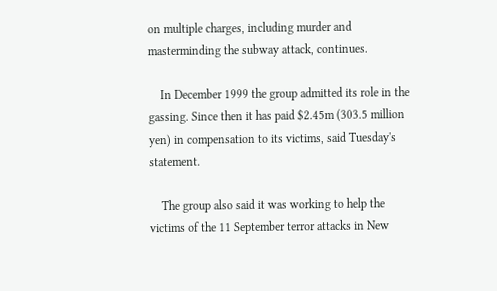on multiple charges, including murder and masterminding the subway attack, continues.

    In December 1999 the group admitted its role in the gassing. Since then it has paid $2.45m (303.5 million yen) in compensation to its victims, said Tuesday's statement.

    The group also said it was working to help the victims of the 11 September terror attacks in New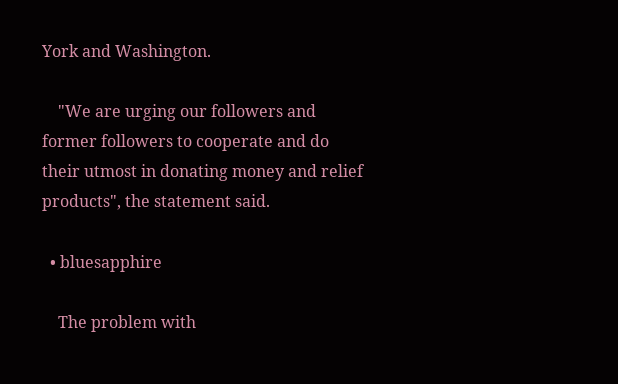York and Washington.

    "We are urging our followers and former followers to cooperate and do their utmost in donating money and relief products", the statement said.

  • bluesapphire

    The problem with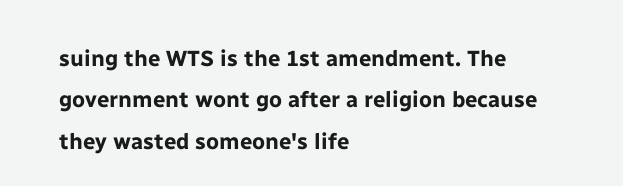suing the WTS is the 1st amendment. The government wont go after a religion because they wasted someone's life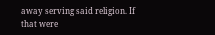away serving said religion. If that were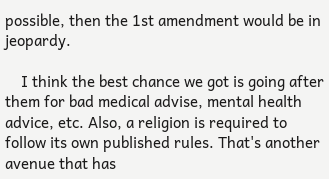possible, then the 1st amendment would be in jeopardy.

    I think the best chance we got is going after them for bad medical advise, mental health advice, etc. Also, a religion is required to follow its own published rules. That's another avenue that has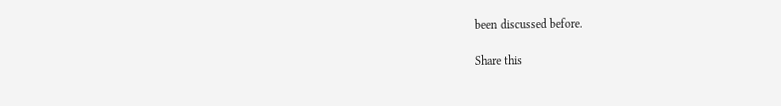been discussed before.

Share this